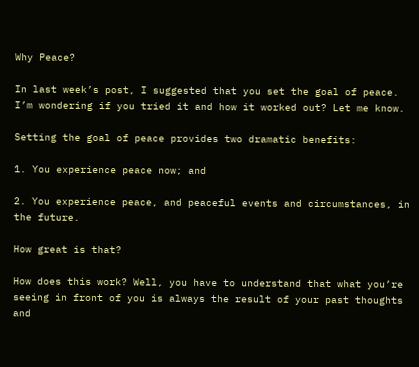Why Peace?

In last week’s post, I suggested that you set the goal of peace. I’m wondering if you tried it and how it worked out? Let me know.

Setting the goal of peace provides two dramatic benefits:

1. You experience peace now; and

2. You experience peace, and peaceful events and circumstances, in the future.

How great is that?

How does this work? Well, you have to understand that what you’re seeing in front of you is always the result of your past thoughts and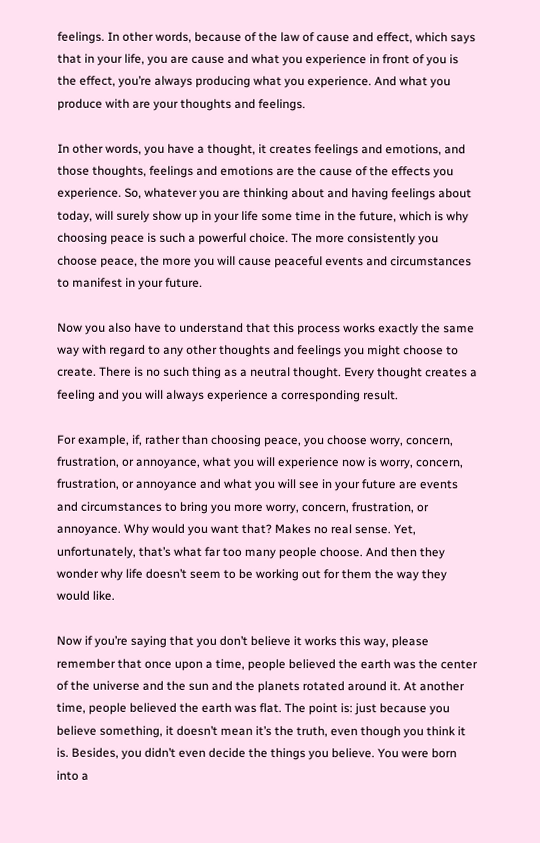feelings. In other words, because of the law of cause and effect, which says that in your life, you are cause and what you experience in front of you is the effect, you’re always producing what you experience. And what you produce with are your thoughts and feelings.

In other words, you have a thought, it creates feelings and emotions, and those thoughts, feelings and emotions are the cause of the effects you experience. So, whatever you are thinking about and having feelings about today, will surely show up in your life some time in the future, which is why choosing peace is such a powerful choice. The more consistently you choose peace, the more you will cause peaceful events and circumstances to manifest in your future.

Now you also have to understand that this process works exactly the same way with regard to any other thoughts and feelings you might choose to create. There is no such thing as a neutral thought. Every thought creates a feeling and you will always experience a corresponding result.

For example, if, rather than choosing peace, you choose worry, concern, frustration, or annoyance, what you will experience now is worry, concern, frustration, or annoyance and what you will see in your future are events and circumstances to bring you more worry, concern, frustration, or annoyance. Why would you want that? Makes no real sense. Yet, unfortunately, that’s what far too many people choose. And then they wonder why life doesn’t seem to be working out for them the way they would like.

Now if you’re saying that you don’t believe it works this way, please remember that once upon a time, people believed the earth was the center of the universe and the sun and the planets rotated around it. At another time, people believed the earth was flat. The point is: just because you believe something, it doesn’t mean it’s the truth, even though you think it is. Besides, you didn’t even decide the things you believe. You were born into a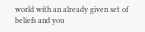world with an already given set of beliefs and you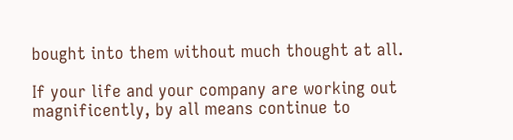bought into them without much thought at all.

If your life and your company are working out magnificently, by all means continue to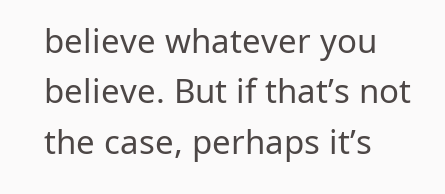believe whatever you believe. But if that’s not the case, perhaps it’s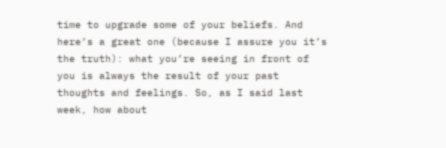time to upgrade some of your beliefs. And here’s a great one (because I assure you it’s the truth): what you’re seeing in front of you is always the result of your past thoughts and feelings. So, as I said last week, how about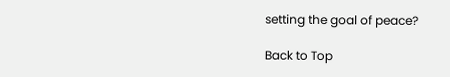setting the goal of peace?

Back to Top